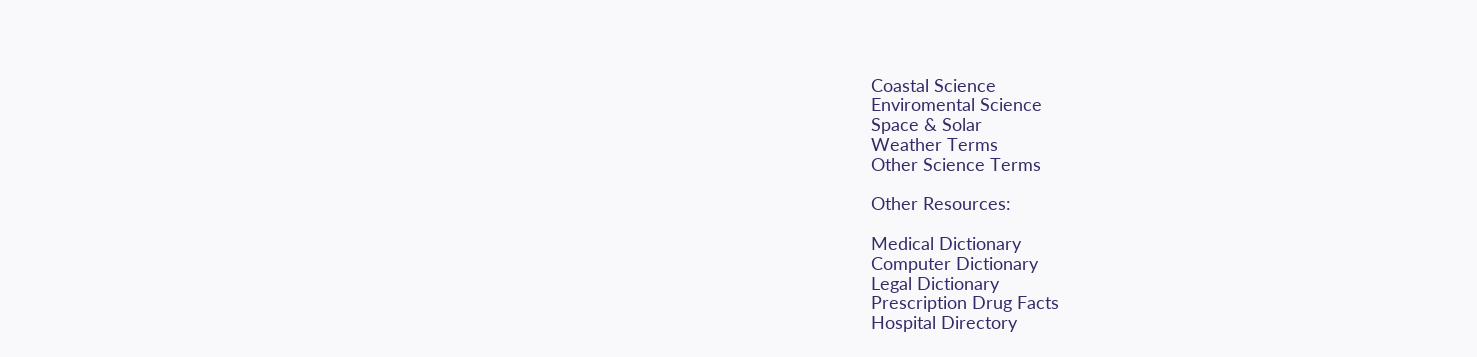Coastal Science
Enviromental Science
Space & Solar
Weather Terms
Other Science Terms

Other Resources:

Medical Dictionary
Computer Dictionary
Legal Dictionary
Prescription Drug Facts
Hospital Directory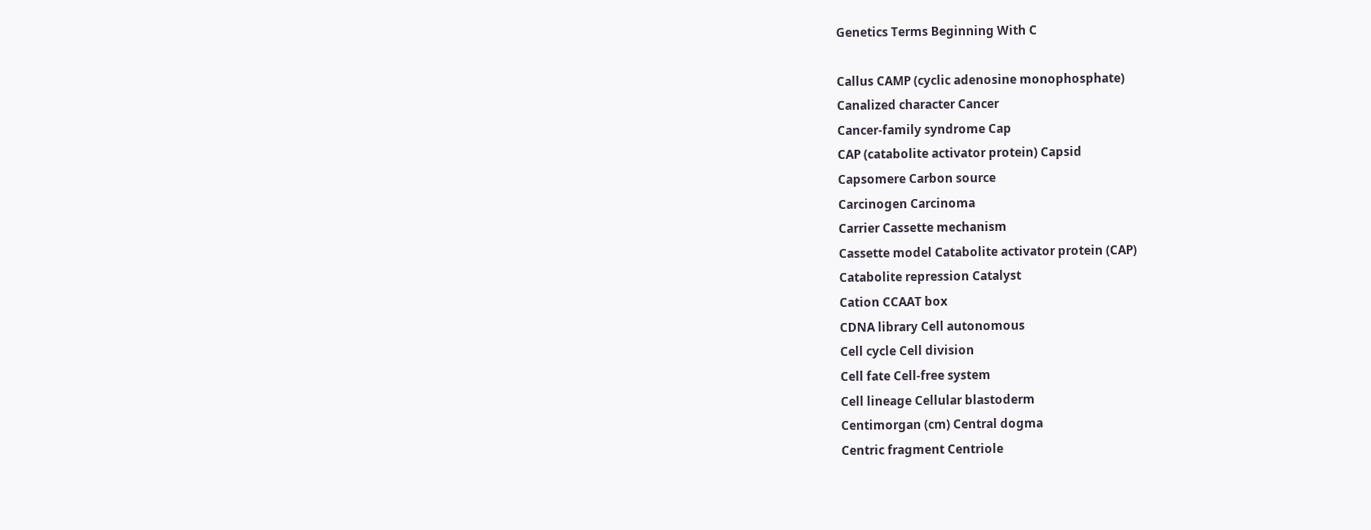Genetics Terms Beginning With C

Callus CAMP (cyclic adenosine monophosphate)
Canalized character Cancer
Cancer-family syndrome Cap
CAP (catabolite activator protein) Capsid
Capsomere Carbon source
Carcinogen Carcinoma
Carrier Cassette mechanism
Cassette model Catabolite activator protein (CAP)
Catabolite repression Catalyst
Cation CCAAT box
CDNA library Cell autonomous
Cell cycle Cell division
Cell fate Cell-free system
Cell lineage Cellular blastoderm
Centimorgan (cm) Central dogma
Centric fragment Centriole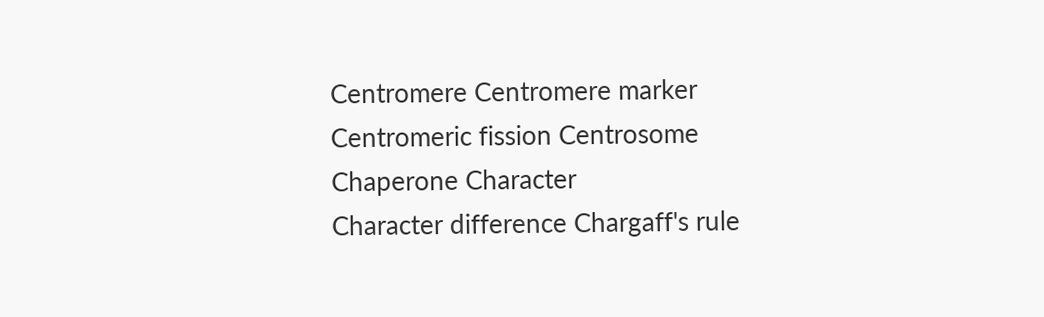Centromere Centromere marker
Centromeric fission Centrosome
Chaperone Character
Character difference Chargaff's rule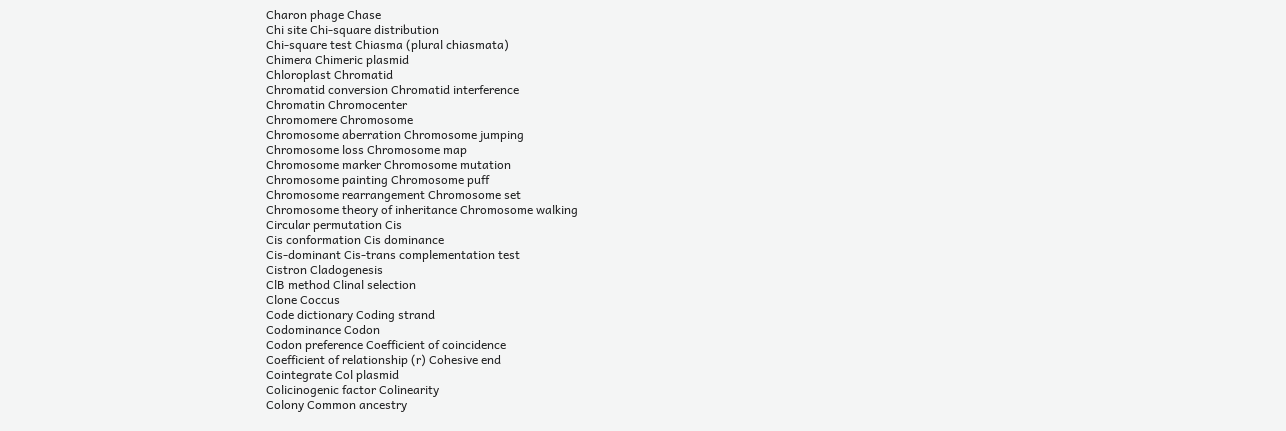Charon phage Chase
Chi site Chi-square distribution
Chi-square test Chiasma (plural chiasmata)
Chimera Chimeric plasmid
Chloroplast Chromatid
Chromatid conversion Chromatid interference
Chromatin Chromocenter
Chromomere Chromosome
Chromosome aberration Chromosome jumping
Chromosome loss Chromosome map
Chromosome marker Chromosome mutation
Chromosome painting Chromosome puff
Chromosome rearrangement Chromosome set
Chromosome theory of inheritance Chromosome walking
Circular permutation Cis
Cis conformation Cis dominance
Cis-dominant Cis-trans complementation test
Cistron Cladogenesis
ClB method Clinal selection
Clone Coccus
Code dictionary Coding strand
Codominance Codon
Codon preference Coefficient of coincidence
Coefficient of relationship (r) Cohesive end
Cointegrate Col plasmid
Colicinogenic factor Colinearity
Colony Common ancestry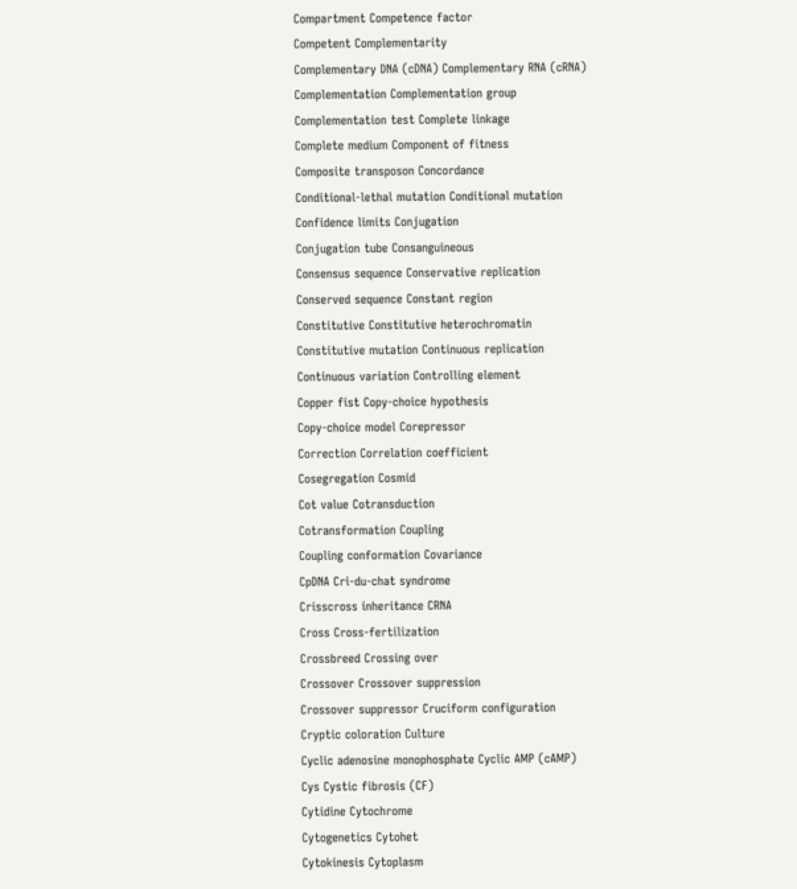Compartment Competence factor
Competent Complementarity
Complementary DNA (cDNA) Complementary RNA (cRNA)
Complementation Complementation group
Complementation test Complete linkage
Complete medium Component of fitness
Composite transposon Concordance
Conditional-lethal mutation Conditional mutation
Confidence limits Conjugation
Conjugation tube Consanguineous
Consensus sequence Conservative replication
Conserved sequence Constant region
Constitutive Constitutive heterochromatin
Constitutive mutation Continuous replication
Continuous variation Controlling element
Copper fist Copy-choice hypothesis
Copy-choice model Corepressor
Correction Correlation coefficient
Cosegregation Cosmid
Cot value Cotransduction
Cotransformation Coupling
Coupling conformation Covariance
CpDNA Cri-du-chat syndrome
Crisscross inheritance CRNA
Cross Cross-fertilization
Crossbreed Crossing over
Crossover Crossover suppression
Crossover suppressor Cruciform configuration
Cryptic coloration Culture
Cyclic adenosine monophosphate Cyclic AMP (cAMP)
Cys Cystic fibrosis (CF)
Cytidine Cytochrome
Cytogenetics Cytohet
Cytokinesis Cytoplasm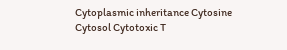Cytoplasmic inheritance Cytosine
Cytosol Cytotoxic T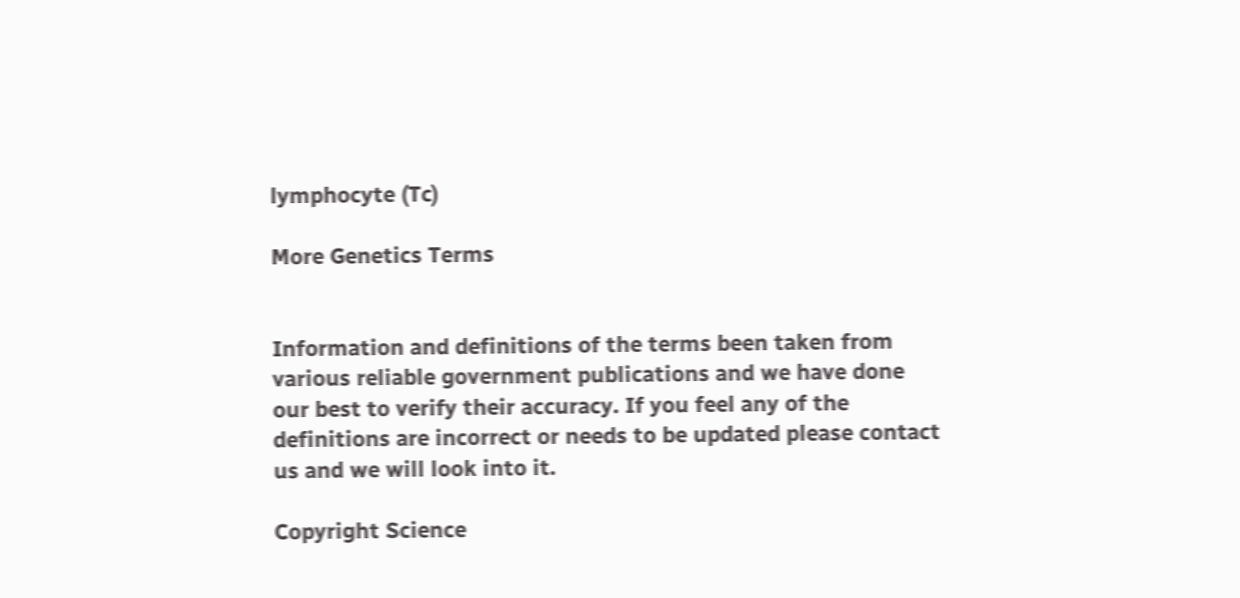lymphocyte (Tc)

More Genetics Terms


Information and definitions of the terms been taken from various reliable government publications and we have done our best to verify their accuracy. If you feel any of the definitions are incorrect or needs to be updated please contact us and we will look into it.

Copyright Science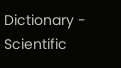Dictionary - Scientific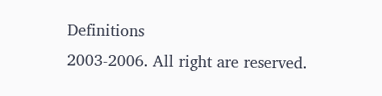Definitions
2003-2006. All right are reserved.